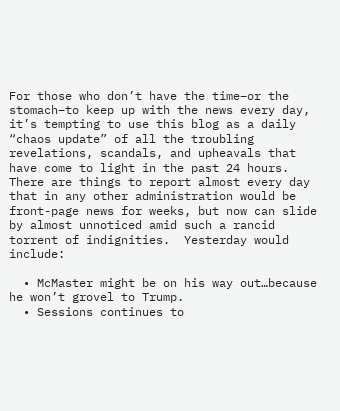For those who don’t have the time–or the stomach–to keep up with the news every day, it’s tempting to use this blog as a daily “chaos update” of all the troubling revelations, scandals, and upheavals that have come to light in the past 24 hours.  There are things to report almost every day that in any other administration would be front-page news for weeks, but now can slide by almost unnoticed amid such a rancid torrent of indignities.  Yesterday would include:

  • McMaster might be on his way out…because he won’t grovel to Trump.
  • Sessions continues to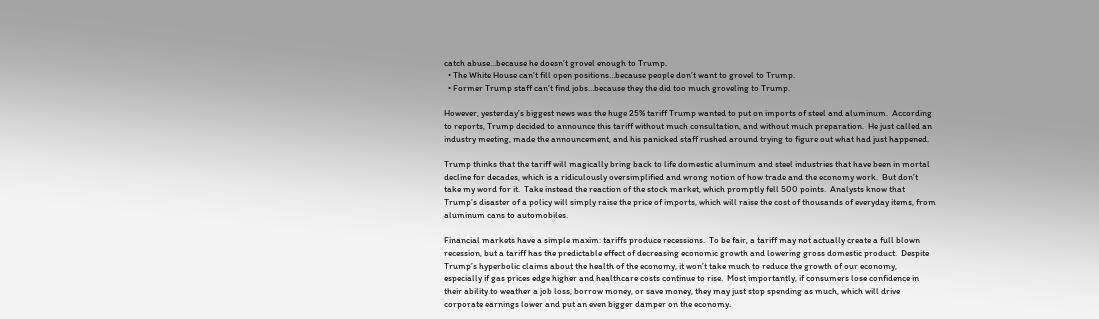catch abuse…because he doesn’t grovel enough to Trump.
  • The White House can’t fill open positions…because people don’t want to grovel to Trump.
  • Former Trump staff can’t find jobs…because they the did too much groveling to Trump.

However, yesterday’s biggest news was the huge 25% tariff Trump wanted to put on imports of steel and aluminum.  According to reports, Trump decided to announce this tariff without much consultation, and without much preparation.  He just called an industry meeting, made the announcement, and his panicked staff rushed around trying to figure out what had just happened.

Trump thinks that the tariff will magically bring back to life domestic aluminum and steel industries that have been in mortal decline for decades, which is a ridiculously oversimplified and wrong notion of how trade and the economy work.  But don’t take my word for it.  Take instead the reaction of the stock market, which promptly fell 500 points.  Analysts know that Trump’s disaster of a policy will simply raise the price of imports, which will raise the cost of thousands of everyday items, from aluminum cans to automobiles.

Financial markets have a simple maxim: tariffs produce recessions.  To be fair, a tariff may not actually create a full blown recession, but a tariff has the predictable effect of decreasing economic growth and lowering gross domestic product.  Despite Trump’s hyperbolic claims about the health of the economy, it won’t take much to reduce the growth of our economy, especially if gas prices edge higher and healthcare costs continue to rise.  Most importantly, if consumers lose confidence in their ability to weather a job loss, borrow money, or save money, they may just stop spending as much, which will drive corporate earnings lower and put an even bigger damper on the economy.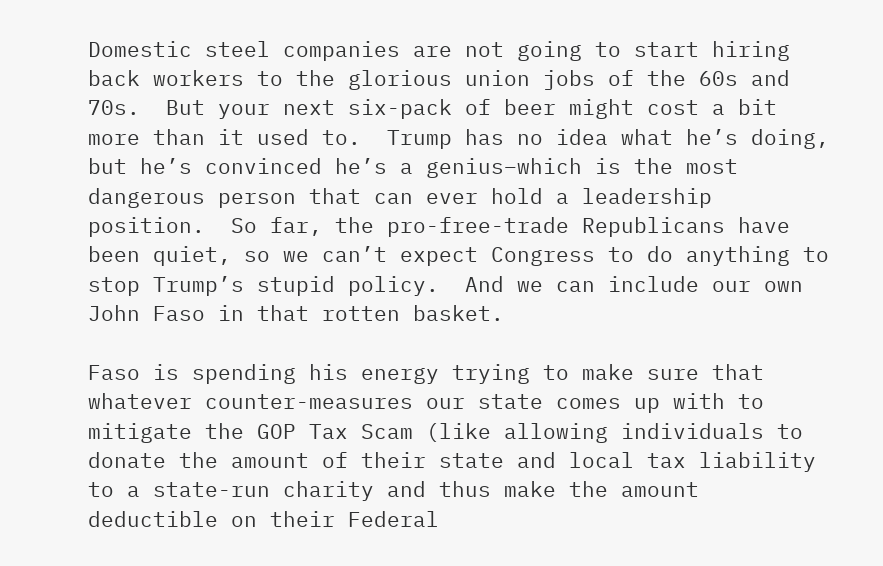Domestic steel companies are not going to start hiring back workers to the glorious union jobs of the 60s and 70s.  But your next six-pack of beer might cost a bit more than it used to.  Trump has no idea what he’s doing, but he’s convinced he’s a genius–which is the most dangerous person that can ever hold a leadership position.  So far, the pro-free-trade Republicans have been quiet, so we can’t expect Congress to do anything to stop Trump’s stupid policy.  And we can include our own John Faso in that rotten basket.

Faso is spending his energy trying to make sure that whatever counter-measures our state comes up with to mitigate the GOP Tax Scam (like allowing individuals to donate the amount of their state and local tax liability to a state-run charity and thus make the amount deductible on their Federal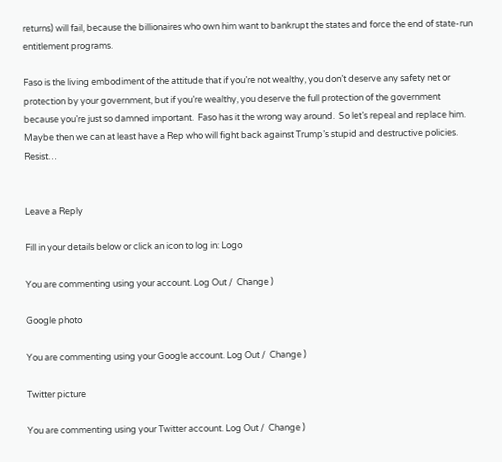returns) will fail, because the billionaires who own him want to bankrupt the states and force the end of state-run entitlement programs.

Faso is the living embodiment of the attitude that if you’re not wealthy, you don’t deserve any safety net or protection by your government, but if you’re wealthy, you deserve the full protection of the government because you’re just so damned important.  Faso has it the wrong way around.  So let’s repeal and replace him.  Maybe then we can at least have a Rep who will fight back against Trump’s stupid and destructive policies.  Resist…


Leave a Reply

Fill in your details below or click an icon to log in: Logo

You are commenting using your account. Log Out /  Change )

Google photo

You are commenting using your Google account. Log Out /  Change )

Twitter picture

You are commenting using your Twitter account. Log Out /  Change )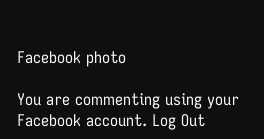Facebook photo

You are commenting using your Facebook account. Log Out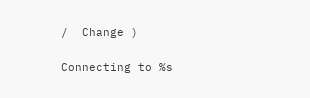/  Change )

Connecting to %s